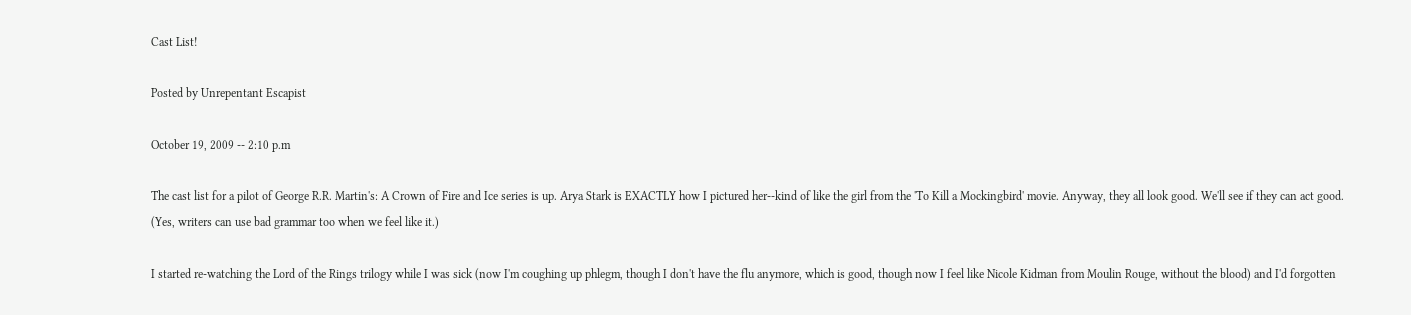Cast List!

Posted by Unrepentant Escapist

October 19, 2009 -- 2:10 p.m

The cast list for a pilot of George R.R. Martin's: A Crown of Fire and Ice series is up. Arya Stark is EXACTLY how I pictured her--kind of like the girl from the 'To Kill a Mockingbird' movie. Anyway, they all look good. We'll see if they can act good. (Yes, writers can use bad grammar too when we feel like it.)

I started re-watching the Lord of the Rings trilogy while I was sick (now I'm coughing up phlegm, though I don't have the flu anymore, which is good, though now I feel like Nicole Kidman from Moulin Rouge, without the blood) and I'd forgotten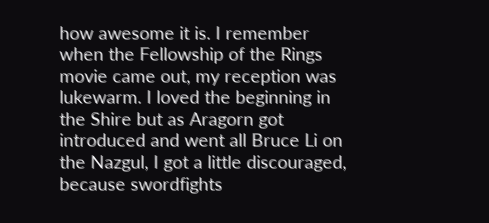how awesome it is. I remember when the Fellowship of the Rings movie came out, my reception was lukewarm. I loved the beginning in the Shire but as Aragorn got introduced and went all Bruce Li on the Nazgul, I got a little discouraged, because swordfights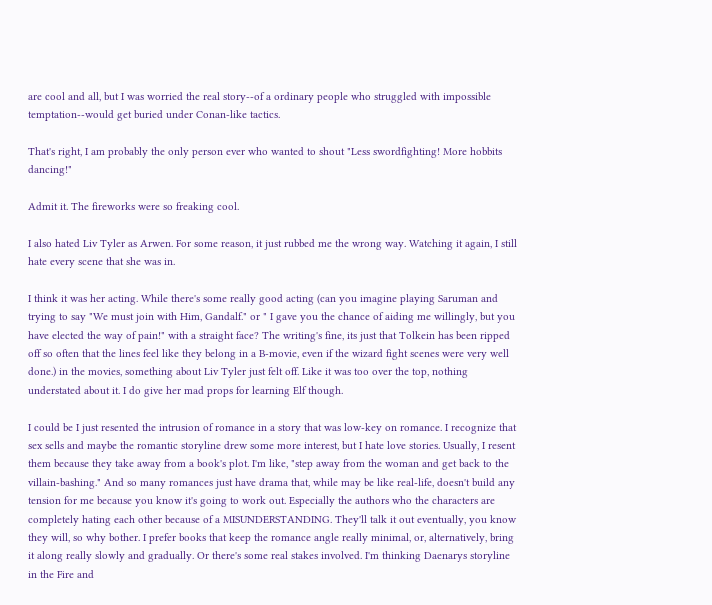are cool and all, but I was worried the real story--of a ordinary people who struggled with impossible temptation--would get buried under Conan-like tactics.

That's right, I am probably the only person ever who wanted to shout "Less swordfighting! More hobbits dancing!"

Admit it. The fireworks were so freaking cool.

I also hated Liv Tyler as Arwen. For some reason, it just rubbed me the wrong way. Watching it again, I still hate every scene that she was in.

I think it was her acting. While there's some really good acting (can you imagine playing Saruman and trying to say "We must join with Him, Gandalf." or " I gave you the chance of aiding me willingly, but you have elected the way of pain!" with a straight face? The writing's fine, its just that Tolkein has been ripped off so often that the lines feel like they belong in a B-movie, even if the wizard fight scenes were very well done.) in the movies, something about Liv Tyler just felt off. Like it was too over the top, nothing understated about it. I do give her mad props for learning Elf though.

I could be I just resented the intrusion of romance in a story that was low-key on romance. I recognize that sex sells and maybe the romantic storyline drew some more interest, but I hate love stories. Usually, I resent them because they take away from a book's plot. I'm like, "step away from the woman and get back to the villain-bashing." And so many romances just have drama that, while may be like real-life, doesn't build any tension for me because you know it's going to work out. Especially the authors who the characters are completely hating each other because of a MISUNDERSTANDING. They'll talk it out eventually, you know they will, so why bother. I prefer books that keep the romance angle really minimal, or, alternatively, bring it along really slowly and gradually. Or there's some real stakes involved. I'm thinking Daenarys storyline in the Fire and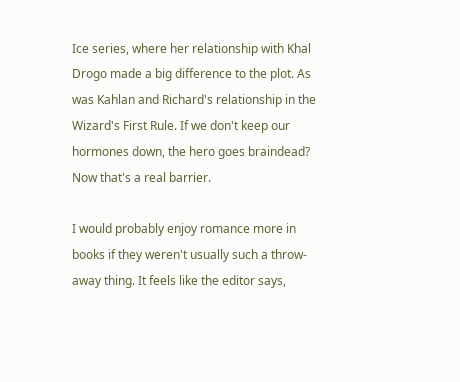Ice series, where her relationship with Khal Drogo made a big difference to the plot. As was Kahlan and Richard's relationship in the Wizard's First Rule. If we don't keep our hormones down, the hero goes braindead? Now that's a real barrier.

I would probably enjoy romance more in books if they weren't usually such a throw-away thing. It feels like the editor says,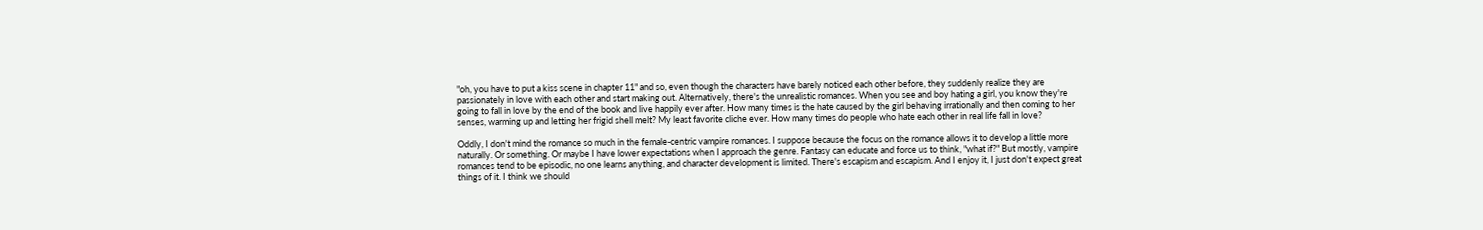"oh, you have to put a kiss scene in chapter 11" and so, even though the characters have barely noticed each other before, they suddenly realize they are passionately in love with each other and start making out. Alternatively, there's the unrealistic romances. When you see and boy hating a girl, you know they're going to fall in love by the end of the book and live happily ever after. How many times is the hate caused by the girl behaving irrationally and then coming to her senses, warming up and letting her frigid shell melt? My least favorite cliche ever. How many times do people who hate each other in real life fall in love?

Oddly, I don't mind the romance so much in the female-centric vampire romances. I suppose because the focus on the romance allows it to develop a little more naturally. Or something. Or maybe I have lower expectations when I approach the genre. Fantasy can educate and force us to think, "what if?" But mostly, vampire romances tend to be episodic, no one learns anything, and character development is limited. There's escapism and escapism. And I enjoy it, I just don't expect great things of it. I think we should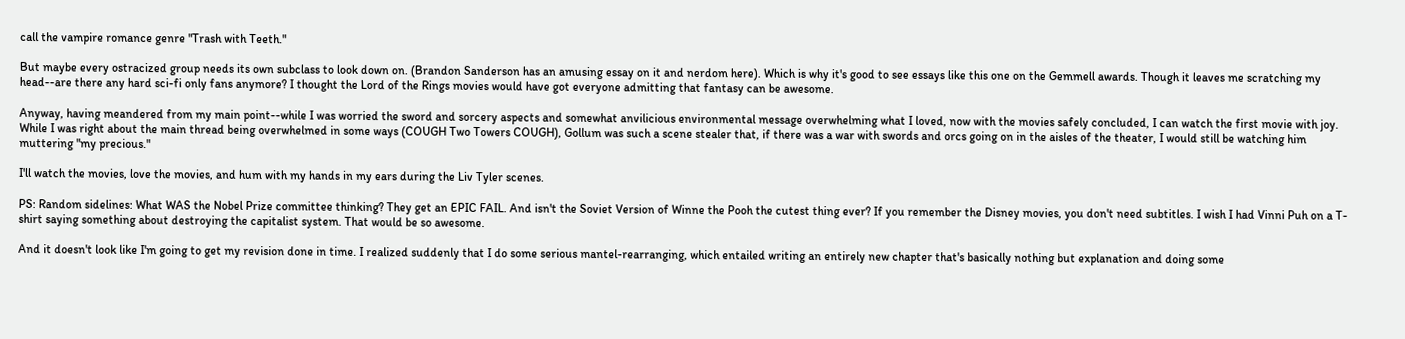call the vampire romance genre "Trash with Teeth."

But maybe every ostracized group needs its own subclass to look down on. (Brandon Sanderson has an amusing essay on it and nerdom here). Which is why it's good to see essays like this one on the Gemmell awards. Though it leaves me scratching my head--are there any hard sci-fi only fans anymore? I thought the Lord of the Rings movies would have got everyone admitting that fantasy can be awesome.

Anyway, having meandered from my main point--while I was worried the sword and sorcery aspects and somewhat anvilicious environmental message overwhelming what I loved, now with the movies safely concluded, I can watch the first movie with joy. While I was right about the main thread being overwhelmed in some ways (COUGH Two Towers COUGH), Gollum was such a scene stealer that, if there was a war with swords and orcs going on in the aisles of the theater, I would still be watching him muttering "my precious."

I'll watch the movies, love the movies, and hum with my hands in my ears during the Liv Tyler scenes.

PS: Random sidelines: What WAS the Nobel Prize committee thinking? They get an EPIC FAIL. And isn't the Soviet Version of Winne the Pooh the cutest thing ever? If you remember the Disney movies, you don't need subtitles. I wish I had Vinni Puh on a T-shirt saying something about destroying the capitalist system. That would be so awesome.

And it doesn't look like I'm going to get my revision done in time. I realized suddenly that I do some serious mantel-rearranging, which entailed writing an entirely new chapter that's basically nothing but explanation and doing some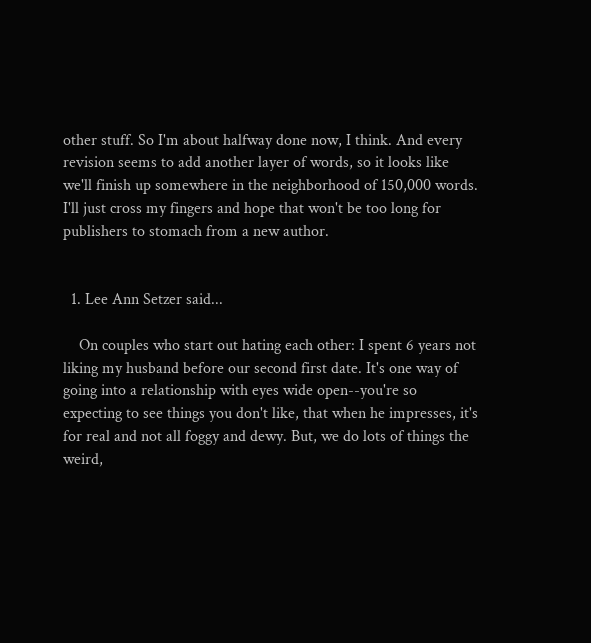other stuff. So I'm about halfway done now, I think. And every revision seems to add another layer of words, so it looks like we'll finish up somewhere in the neighborhood of 150,000 words. I'll just cross my fingers and hope that won't be too long for publishers to stomach from a new author.


  1. Lee Ann Setzer said...

    On couples who start out hating each other: I spent 6 years not liking my husband before our second first date. It's one way of going into a relationship with eyes wide open--you're so expecting to see things you don't like, that when he impresses, it's for real and not all foggy and dewy. But, we do lots of things the weird,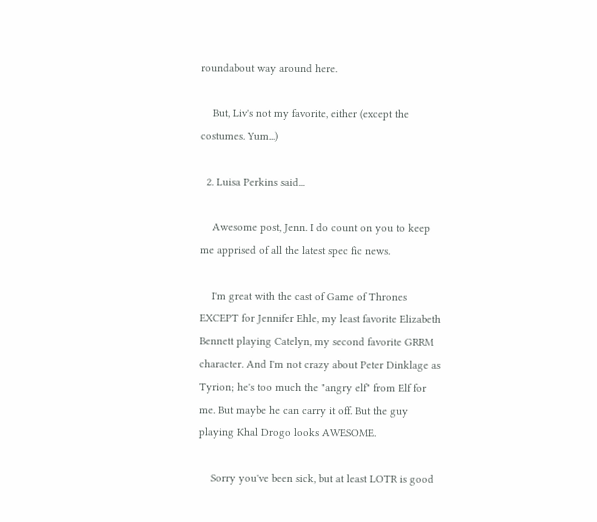roundabout way around here.

    But, Liv's not my favorite, either (except the costumes. Yum...)

  2. Luisa Perkins said...

    Awesome post, Jenn. I do count on you to keep me apprised of all the latest spec fic news.

    I'm great with the cast of Game of Thrones EXCEPT for Jennifer Ehle, my least favorite Elizabeth Bennett playing Catelyn, my second favorite GRRM character. And I'm not crazy about Peter Dinklage as Tyrion; he's too much the "angry elf" from Elf for me. But maybe he can carry it off. But the guy playing Khal Drogo looks AWESOME.

    Sorry you've been sick, but at least LOTR is good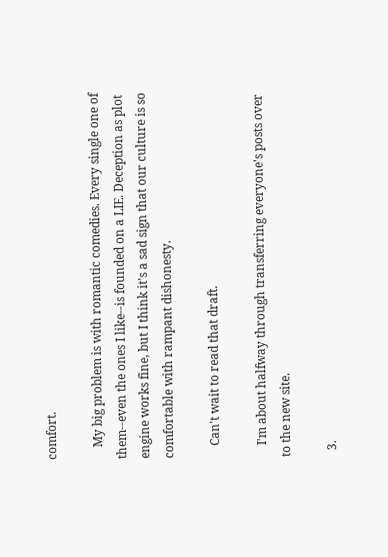comfort.

    My big problem is with romantic comedies. Every single one of them--even the ones I like--is founded on a LIE. Deception as plot engine works fine, but I think it's a sad sign that our culture is so comfortable with rampant dishonesty.

    Can't wait to read that draft.

    I'm about halfway through transferring everyone's posts over to the new site.

  3.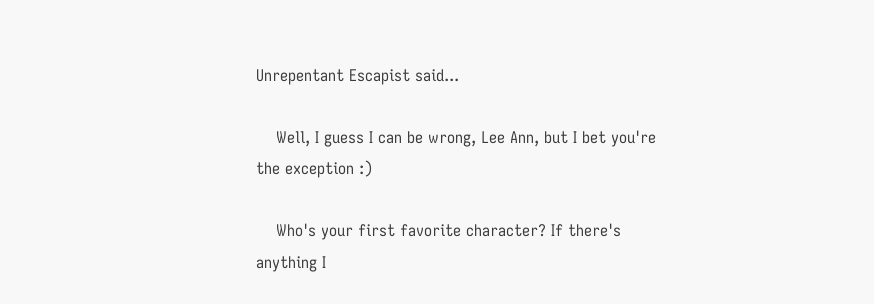Unrepentant Escapist said...

    Well, I guess I can be wrong, Lee Ann, but I bet you're the exception :)

    Who's your first favorite character? If there's anything I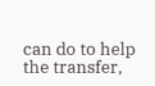can do to help the transfer,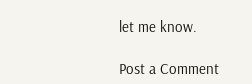let me know.

Post a Comment